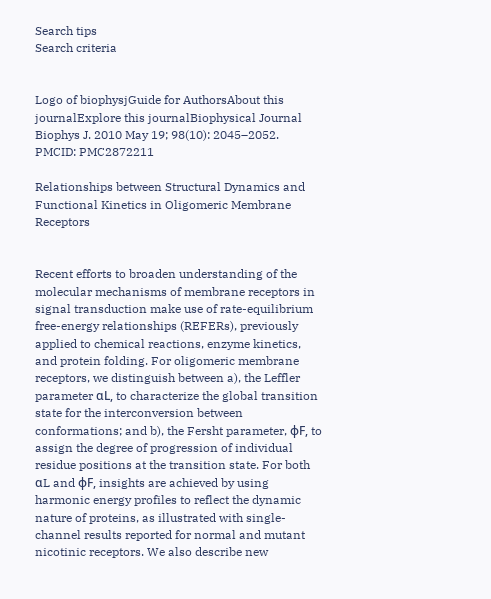Search tips
Search criteria


Logo of biophysjGuide for AuthorsAbout this journalExplore this journalBiophysical Journal
Biophys J. 2010 May 19; 98(10): 2045–2052.
PMCID: PMC2872211

Relationships between Structural Dynamics and Functional Kinetics in Oligomeric Membrane Receptors


Recent efforts to broaden understanding of the molecular mechanisms of membrane receptors in signal transduction make use of rate-equilibrium free-energy relationships (REFERs), previously applied to chemical reactions, enzyme kinetics, and protein folding. For oligomeric membrane receptors, we distinguish between a), the Leffler parameter αL, to characterize the global transition state for the interconversion between conformations; and b), the Fersht parameter, ϕF, to assign the degree of progression of individual residue positions at the transition state. For both αL and ϕF, insights are achieved by using harmonic energy profiles to reflect the dynamic nature of proteins, as illustrated with single-channel results reported for normal and mutant nicotinic receptors. We also describe new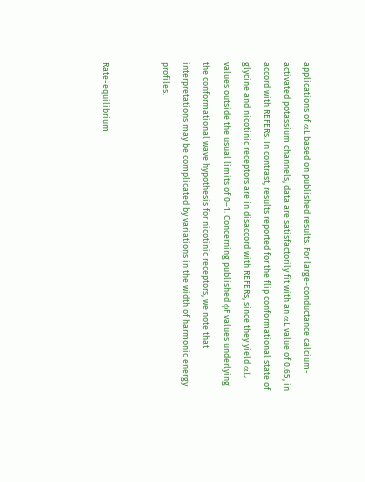applications of αL based on published results. For large-conductance calcium-activated potassium channels, data are satisfactorily fit with an αL value of 0.65, in accord with REFERs. In contrast, results reported for the flip conformational state of glycine and nicotinic receptors are in disaccord with REFERs, since they yield αL values outside the usual limits of 0–1. Concerning published ϕF values underlying the conformational wave hypothesis for nicotinic receptors, we note that interpretations may be complicated by variations in the width of harmonic energy profiles.


Rate-equilibrium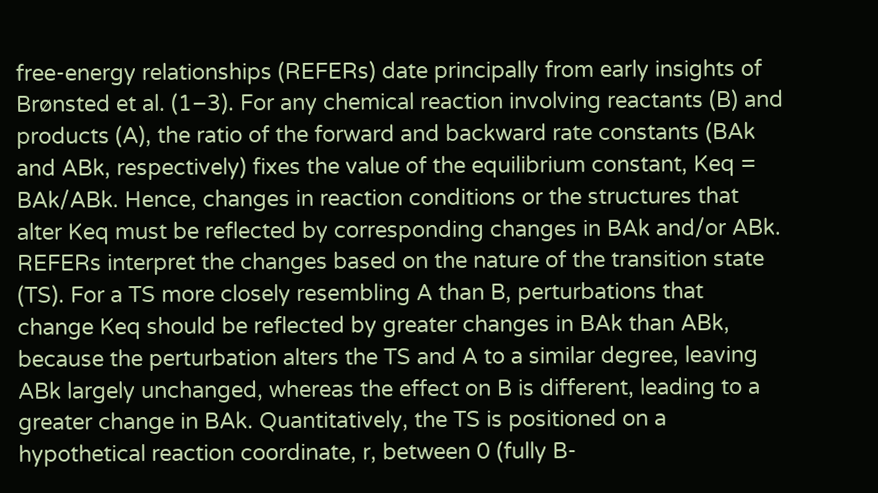free-energy relationships (REFERs) date principally from early insights of Brønsted et al. (1–3). For any chemical reaction involving reactants (B) and products (A), the ratio of the forward and backward rate constants (BAk and ABk, respectively) fixes the value of the equilibrium constant, Keq = BAk/ABk. Hence, changes in reaction conditions or the structures that alter Keq must be reflected by corresponding changes in BAk and/or ABk. REFERs interpret the changes based on the nature of the transition state (TS). For a TS more closely resembling A than B, perturbations that change Keq should be reflected by greater changes in BAk than ABk, because the perturbation alters the TS and A to a similar degree, leaving ABk largely unchanged, whereas the effect on B is different, leading to a greater change in BAk. Quantitatively, the TS is positioned on a hypothetical reaction coordinate, r, between 0 (fully B-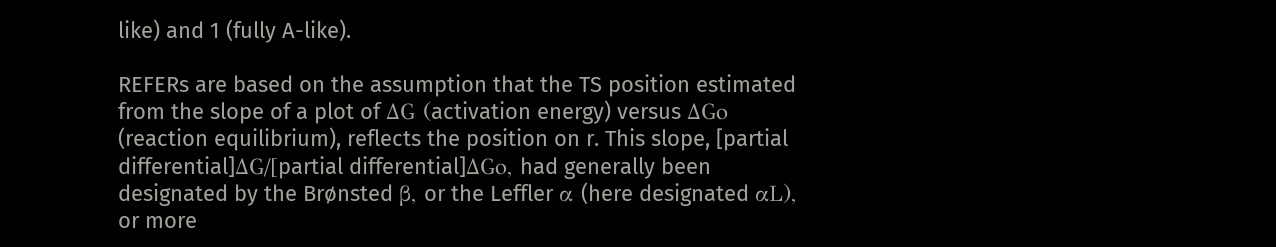like) and 1 (fully A-like).

REFERs are based on the assumption that the TS position estimated from the slope of a plot of ΔG (activation energy) versus ΔGo (reaction equilibrium), reflects the position on r. This slope, [partial differential]ΔG/[partial differential]ΔGo, had generally been designated by the Brønsted β, or the Leffler α (here designated αL), or more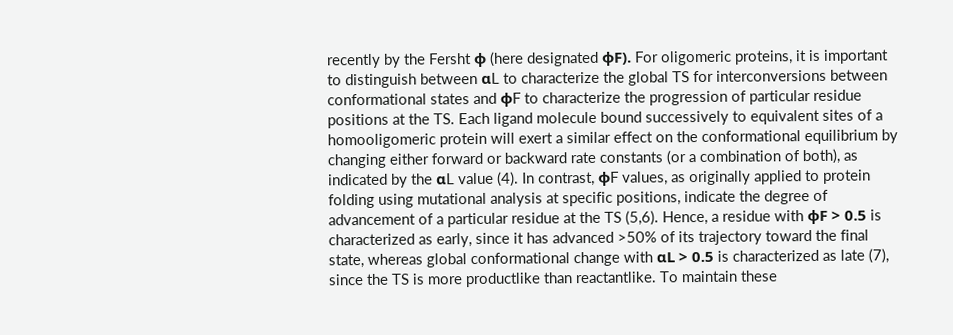recently by the Fersht ϕ (here designated ϕF). For oligomeric proteins, it is important to distinguish between αL to characterize the global TS for interconversions between conformational states and ϕF to characterize the progression of particular residue positions at the TS. Each ligand molecule bound successively to equivalent sites of a homooligomeric protein will exert a similar effect on the conformational equilibrium by changing either forward or backward rate constants (or a combination of both), as indicated by the αL value (4). In contrast, ϕF values, as originally applied to protein folding using mutational analysis at specific positions, indicate the degree of advancement of a particular residue at the TS (5,6). Hence, a residue with ϕF > 0.5 is characterized as early, since it has advanced >50% of its trajectory toward the final state, whereas global conformational change with αL > 0.5 is characterized as late (7), since the TS is more productlike than reactantlike. To maintain these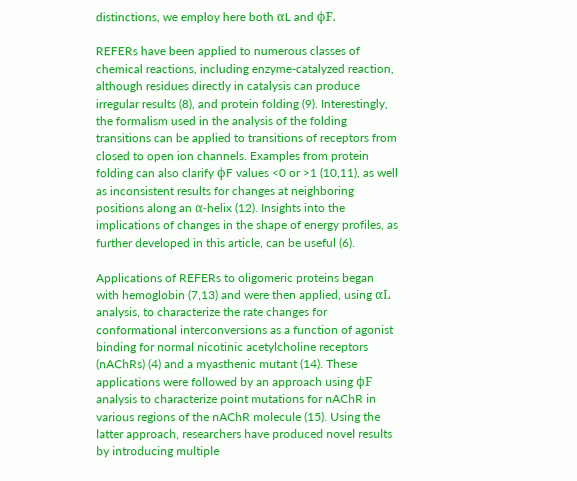distinctions, we employ here both αL and ϕF.

REFERs have been applied to numerous classes of chemical reactions, including enzyme-catalyzed reaction, although residues directly in catalysis can produce irregular results (8), and protein folding (9). Interestingly, the formalism used in the analysis of the folding transitions can be applied to transitions of receptors from closed to open ion channels. Examples from protein folding can also clarify ϕF values <0 or >1 (10,11), as well as inconsistent results for changes at neighboring positions along an α-helix (12). Insights into the implications of changes in the shape of energy profiles, as further developed in this article, can be useful (6).

Applications of REFERs to oligomeric proteins began with hemoglobin (7,13) and were then applied, using αL analysis, to characterize the rate changes for conformational interconversions as a function of agonist binding for normal nicotinic acetylcholine receptors (nAChRs) (4) and a myasthenic mutant (14). These applications were followed by an approach using ϕF analysis to characterize point mutations for nAChR in various regions of the nAChR molecule (15). Using the latter approach, researchers have produced novel results by introducing multiple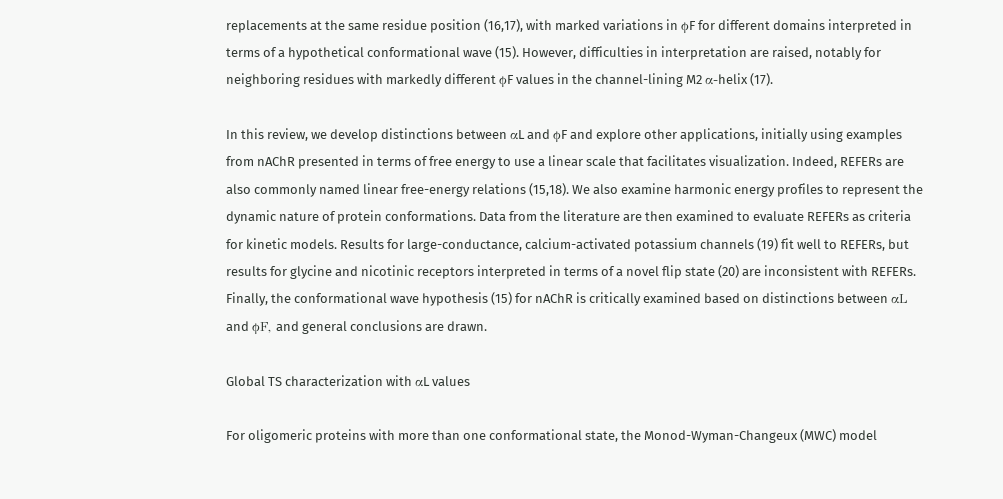replacements at the same residue position (16,17), with marked variations in ϕF for different domains interpreted in terms of a hypothetical conformational wave (15). However, difficulties in interpretation are raised, notably for neighboring residues with markedly different ϕF values in the channel-lining M2 α-helix (17).

In this review, we develop distinctions between αL and ϕF and explore other applications, initially using examples from nAChR presented in terms of free energy to use a linear scale that facilitates visualization. Indeed, REFERs are also commonly named linear free-energy relations (15,18). We also examine harmonic energy profiles to represent the dynamic nature of protein conformations. Data from the literature are then examined to evaluate REFERs as criteria for kinetic models. Results for large-conductance, calcium-activated potassium channels (19) fit well to REFERs, but results for glycine and nicotinic receptors interpreted in terms of a novel flip state (20) are inconsistent with REFERs. Finally, the conformational wave hypothesis (15) for nAChR is critically examined based on distinctions between αL and ϕF, and general conclusions are drawn.

Global TS characterization with αL values

For oligomeric proteins with more than one conformational state, the Monod-Wyman-Changeux (MWC) model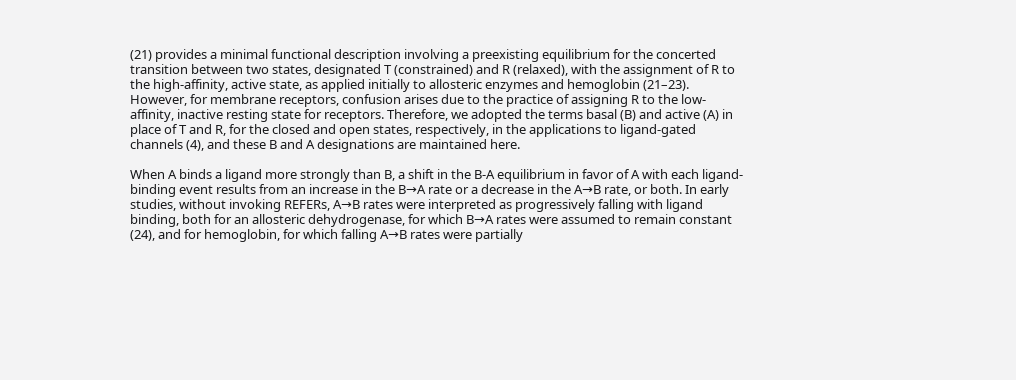(21) provides a minimal functional description involving a preexisting equilibrium for the concerted transition between two states, designated T (constrained) and R (relaxed), with the assignment of R to the high-affinity, active state, as applied initially to allosteric enzymes and hemoglobin (21–23). However, for membrane receptors, confusion arises due to the practice of assigning R to the low-affinity, inactive resting state for receptors. Therefore, we adopted the terms basal (B) and active (A) in place of T and R, for the closed and open states, respectively, in the applications to ligand-gated channels (4), and these B and A designations are maintained here.

When A binds a ligand more strongly than B, a shift in the B-A equilibrium in favor of A with each ligand-binding event results from an increase in the B→A rate or a decrease in the A→B rate, or both. In early studies, without invoking REFERs, A→B rates were interpreted as progressively falling with ligand binding, both for an allosteric dehydrogenase, for which B→A rates were assumed to remain constant (24), and for hemoglobin, for which falling A→B rates were partially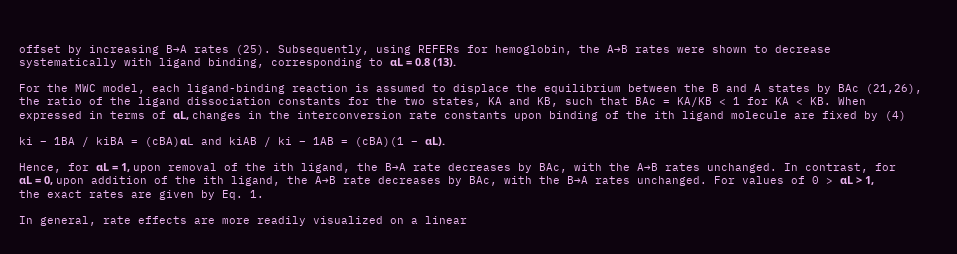offset by increasing B→A rates (25). Subsequently, using REFERs for hemoglobin, the A→B rates were shown to decrease systematically with ligand binding, corresponding to αL = 0.8 (13).

For the MWC model, each ligand-binding reaction is assumed to displace the equilibrium between the B and A states by BAc (21,26), the ratio of the ligand dissociation constants for the two states, KA and KB, such that BAc = KA/KB < 1 for KA < KB. When expressed in terms of αL, changes in the interconversion rate constants upon binding of the ith ligand molecule are fixed by (4)

ki − 1BA / kiBA = (cBA)αL and kiAB / ki − 1AB = (cBA)(1 − αL).

Hence, for αL = 1, upon removal of the ith ligand, the B→A rate decreases by BAc, with the A→B rates unchanged. In contrast, for αL = 0, upon addition of the ith ligand, the A→B rate decreases by BAc, with the B→A rates unchanged. For values of 0 > αL > 1, the exact rates are given by Eq. 1.

In general, rate effects are more readily visualized on a linear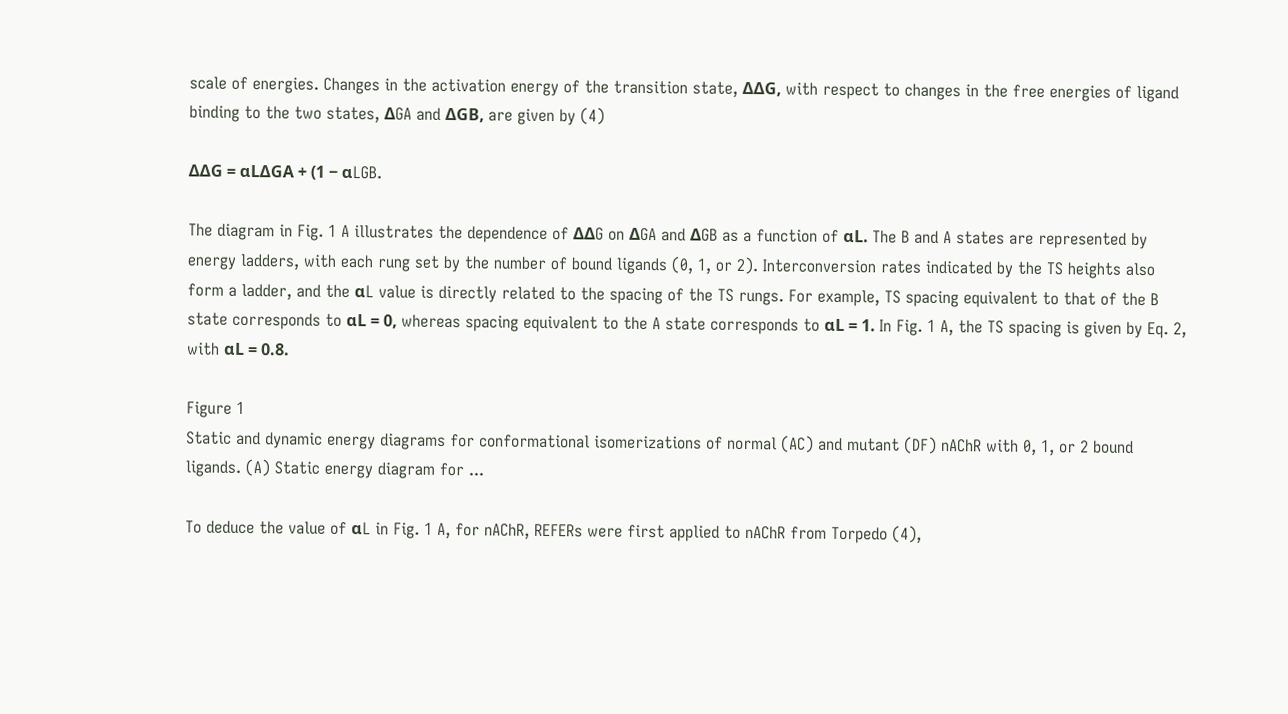scale of energies. Changes in the activation energy of the transition state, ΔΔG, with respect to changes in the free energies of ligand binding to the two states, ΔGA and ΔGB, are given by (4)

ΔΔG = αLΔGA + (1 − αLGB.

The diagram in Fig. 1 A illustrates the dependence of ΔΔG on ΔGA and ΔGB as a function of αL. The B and A states are represented by energy ladders, with each rung set by the number of bound ligands (0, 1, or 2). Interconversion rates indicated by the TS heights also form a ladder, and the αL value is directly related to the spacing of the TS rungs. For example, TS spacing equivalent to that of the B state corresponds to αL = 0, whereas spacing equivalent to the A state corresponds to αL = 1. In Fig. 1 A, the TS spacing is given by Eq. 2, with αL = 0.8.

Figure 1
Static and dynamic energy diagrams for conformational isomerizations of normal (AC) and mutant (DF) nAChR with 0, 1, or 2 bound ligands. (A) Static energy diagram for ...

To deduce the value of αL in Fig. 1 A, for nAChR, REFERs were first applied to nAChR from Torpedo (4),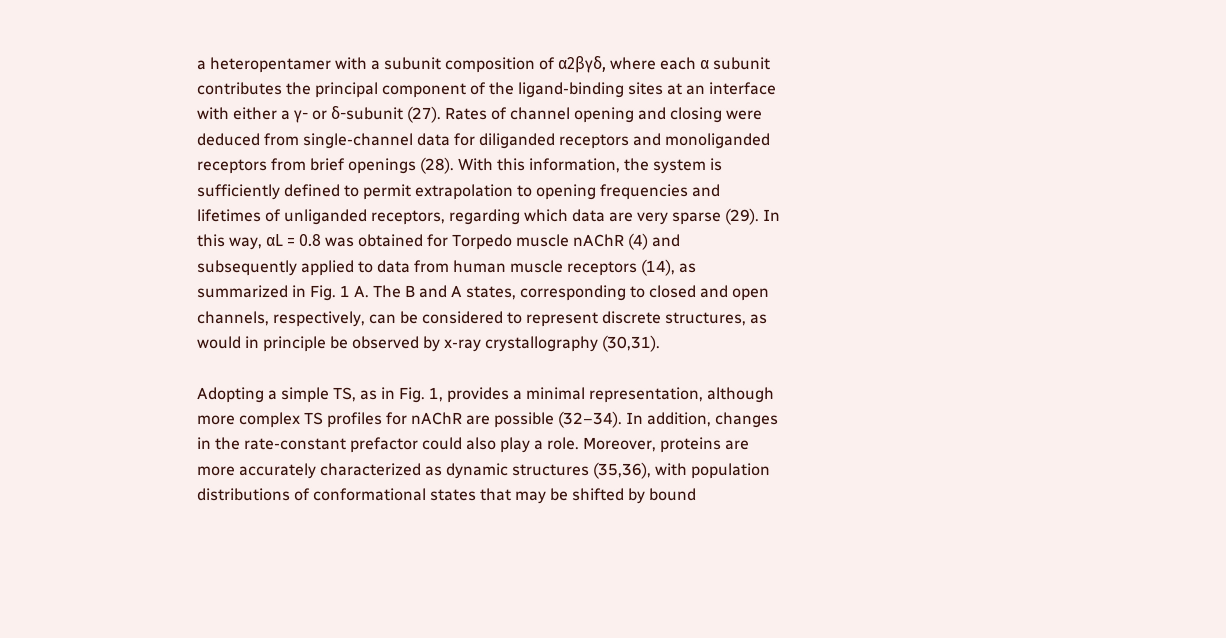a heteropentamer with a subunit composition of α2βγδ, where each α subunit contributes the principal component of the ligand-binding sites at an interface with either a γ- or δ-subunit (27). Rates of channel opening and closing were deduced from single-channel data for diliganded receptors and monoliganded receptors from brief openings (28). With this information, the system is sufficiently defined to permit extrapolation to opening frequencies and lifetimes of unliganded receptors, regarding which data are very sparse (29). In this way, αL = 0.8 was obtained for Torpedo muscle nAChR (4) and subsequently applied to data from human muscle receptors (14), as summarized in Fig. 1 A. The B and A states, corresponding to closed and open channels, respectively, can be considered to represent discrete structures, as would in principle be observed by x-ray crystallography (30,31).

Adopting a simple TS, as in Fig. 1, provides a minimal representation, although more complex TS profiles for nAChR are possible (32–34). In addition, changes in the rate-constant prefactor could also play a role. Moreover, proteins are more accurately characterized as dynamic structures (35,36), with population distributions of conformational states that may be shifted by bound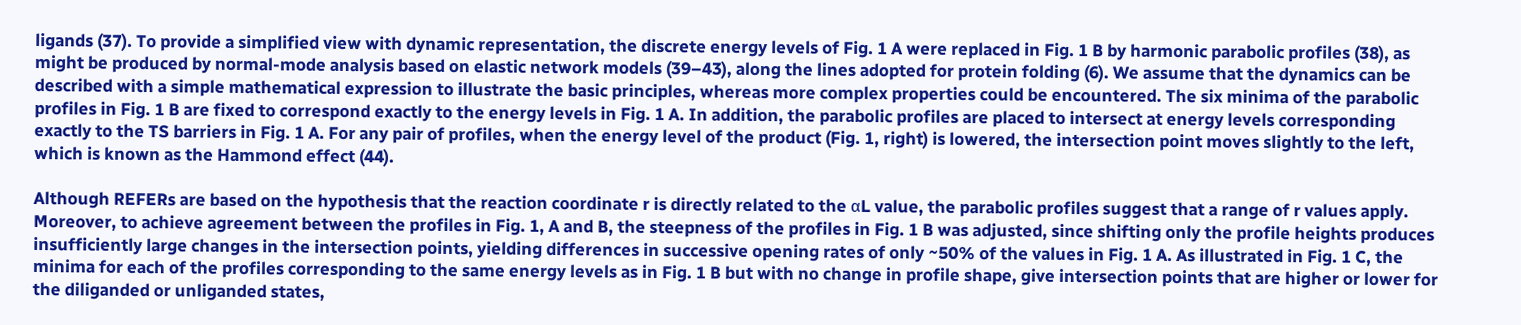ligands (37). To provide a simplified view with dynamic representation, the discrete energy levels of Fig. 1 A were replaced in Fig. 1 B by harmonic parabolic profiles (38), as might be produced by normal-mode analysis based on elastic network models (39–43), along the lines adopted for protein folding (6). We assume that the dynamics can be described with a simple mathematical expression to illustrate the basic principles, whereas more complex properties could be encountered. The six minima of the parabolic profiles in Fig. 1 B are fixed to correspond exactly to the energy levels in Fig. 1 A. In addition, the parabolic profiles are placed to intersect at energy levels corresponding exactly to the TS barriers in Fig. 1 A. For any pair of profiles, when the energy level of the product (Fig. 1, right) is lowered, the intersection point moves slightly to the left, which is known as the Hammond effect (44).

Although REFERs are based on the hypothesis that the reaction coordinate r is directly related to the αL value, the parabolic profiles suggest that a range of r values apply. Moreover, to achieve agreement between the profiles in Fig. 1, A and B, the steepness of the profiles in Fig. 1 B was adjusted, since shifting only the profile heights produces insufficiently large changes in the intersection points, yielding differences in successive opening rates of only ~50% of the values in Fig. 1 A. As illustrated in Fig. 1 C, the minima for each of the profiles corresponding to the same energy levels as in Fig. 1 B but with no change in profile shape, give intersection points that are higher or lower for the diliganded or unliganded states,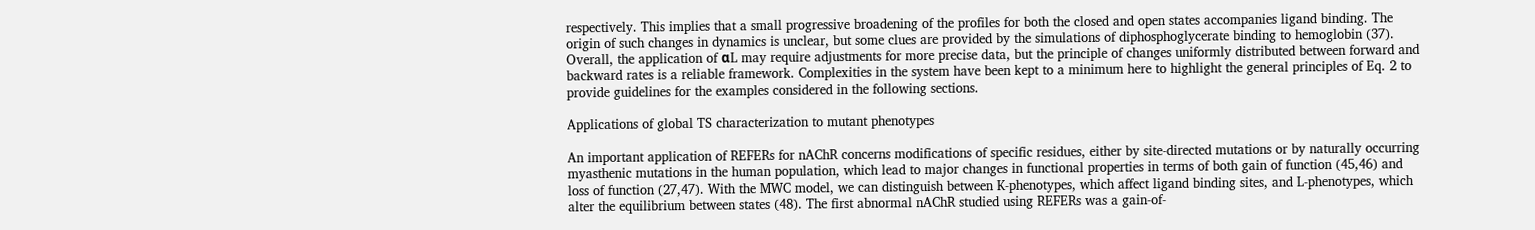respectively. This implies that a small progressive broadening of the profiles for both the closed and open states accompanies ligand binding. The origin of such changes in dynamics is unclear, but some clues are provided by the simulations of diphosphoglycerate binding to hemoglobin (37). Overall, the application of αL may require adjustments for more precise data, but the principle of changes uniformly distributed between forward and backward rates is a reliable framework. Complexities in the system have been kept to a minimum here to highlight the general principles of Eq. 2 to provide guidelines for the examples considered in the following sections.

Applications of global TS characterization to mutant phenotypes

An important application of REFERs for nAChR concerns modifications of specific residues, either by site-directed mutations or by naturally occurring myasthenic mutations in the human population, which lead to major changes in functional properties in terms of both gain of function (45,46) and loss of function (27,47). With the MWC model, we can distinguish between K-phenotypes, which affect ligand binding sites, and L-phenotypes, which alter the equilibrium between states (48). The first abnormal nAChR studied using REFERs was a gain-of-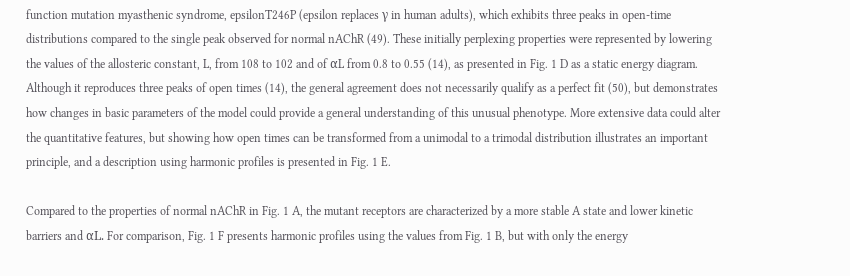function mutation myasthenic syndrome, epsilonT246P (epsilon replaces γ in human adults), which exhibits three peaks in open-time distributions compared to the single peak observed for normal nAChR (49). These initially perplexing properties were represented by lowering the values of the allosteric constant, L, from 108 to 102 and of αL from 0.8 to 0.55 (14), as presented in Fig. 1 D as a static energy diagram. Although it reproduces three peaks of open times (14), the general agreement does not necessarily qualify as a perfect fit (50), but demonstrates how changes in basic parameters of the model could provide a general understanding of this unusual phenotype. More extensive data could alter the quantitative features, but showing how open times can be transformed from a unimodal to a trimodal distribution illustrates an important principle, and a description using harmonic profiles is presented in Fig. 1 E.

Compared to the properties of normal nAChR in Fig. 1 A, the mutant receptors are characterized by a more stable A state and lower kinetic barriers and αL. For comparison, Fig. 1 F presents harmonic profiles using the values from Fig. 1 B, but with only the energy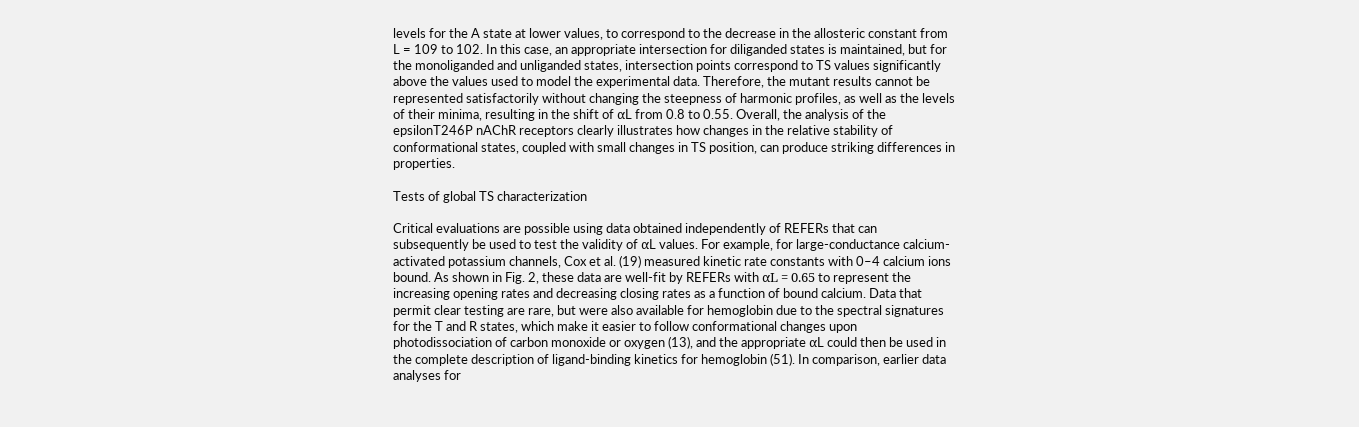levels for the A state at lower values, to correspond to the decrease in the allosteric constant from L = 109 to 102. In this case, an appropriate intersection for diliganded states is maintained, but for the monoliganded and unliganded states, intersection points correspond to TS values significantly above the values used to model the experimental data. Therefore, the mutant results cannot be represented satisfactorily without changing the steepness of harmonic profiles, as well as the levels of their minima, resulting in the shift of αL from 0.8 to 0.55. Overall, the analysis of the epsilonT246P nAChR receptors clearly illustrates how changes in the relative stability of conformational states, coupled with small changes in TS position, can produce striking differences in properties.

Tests of global TS characterization

Critical evaluations are possible using data obtained independently of REFERs that can subsequently be used to test the validity of αL values. For example, for large-conductance calcium-activated potassium channels, Cox et al. (19) measured kinetic rate constants with 0–4 calcium ions bound. As shown in Fig. 2, these data are well-fit by REFERs with αL = 0.65 to represent the increasing opening rates and decreasing closing rates as a function of bound calcium. Data that permit clear testing are rare, but were also available for hemoglobin due to the spectral signatures for the T and R states, which make it easier to follow conformational changes upon photodissociation of carbon monoxide or oxygen (13), and the appropriate αL could then be used in the complete description of ligand-binding kinetics for hemoglobin (51). In comparison, earlier data analyses for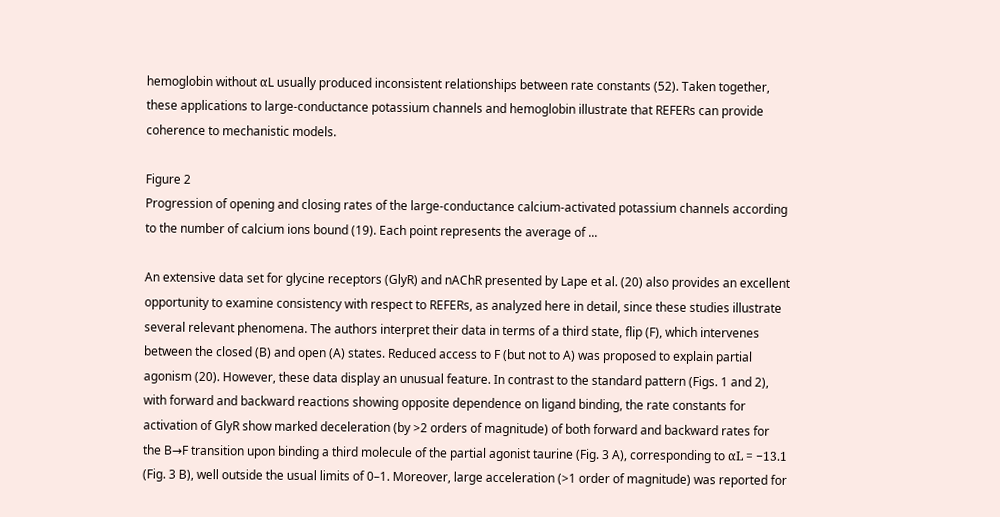hemoglobin without αL usually produced inconsistent relationships between rate constants (52). Taken together, these applications to large-conductance potassium channels and hemoglobin illustrate that REFERs can provide coherence to mechanistic models.

Figure 2
Progression of opening and closing rates of the large-conductance calcium-activated potassium channels according to the number of calcium ions bound (19). Each point represents the average of ...

An extensive data set for glycine receptors (GlyR) and nAChR presented by Lape et al. (20) also provides an excellent opportunity to examine consistency with respect to REFERs, as analyzed here in detail, since these studies illustrate several relevant phenomena. The authors interpret their data in terms of a third state, flip (F), which intervenes between the closed (B) and open (A) states. Reduced access to F (but not to A) was proposed to explain partial agonism (20). However, these data display an unusual feature. In contrast to the standard pattern (Figs. 1 and 2), with forward and backward reactions showing opposite dependence on ligand binding, the rate constants for activation of GlyR show marked deceleration (by >2 orders of magnitude) of both forward and backward rates for the B→F transition upon binding a third molecule of the partial agonist taurine (Fig. 3 A), corresponding to αL = −13.1 (Fig. 3 B), well outside the usual limits of 0–1. Moreover, large acceleration (>1 order of magnitude) was reported for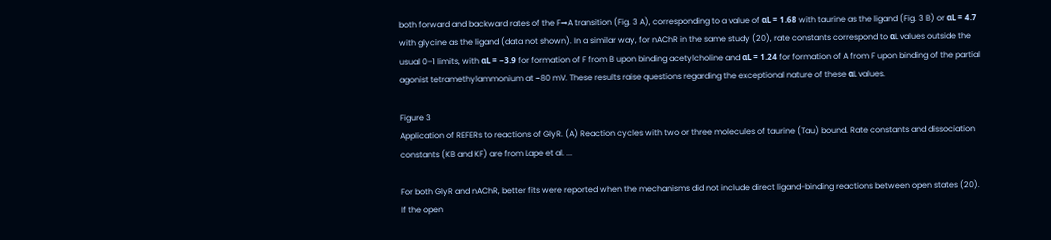both forward and backward rates of the F→A transition (Fig. 3 A), corresponding to a value of αL = 1.68 with taurine as the ligand (Fig. 3 B) or αL = 4.7 with glycine as the ligand (data not shown). In a similar way, for nAChR in the same study (20), rate constants correspond to αL values outside the usual 0–1 limits, with αL = −3.9 for formation of F from B upon binding acetylcholine and αL = 1.24 for formation of A from F upon binding of the partial agonist tetramethylammonium at −80 mV. These results raise questions regarding the exceptional nature of these αL values.

Figure 3
Application of REFERs to reactions of GlyR. (A) Reaction cycles with two or three molecules of taurine (Tau) bound. Rate constants and dissociation constants (KB and KF) are from Lape et al. ...

For both GlyR and nAChR, better fits were reported when the mechanisms did not include direct ligand-binding reactions between open states (20). If the open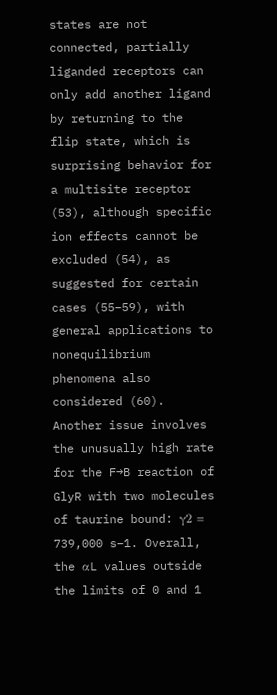states are not connected, partially liganded receptors can only add another ligand by returning to the flip state, which is surprising behavior for a multisite receptor (53), although specific ion effects cannot be excluded (54), as suggested for certain cases (55–59), with general applications to nonequilibrium phenomena also considered (60). Another issue involves the unusually high rate for the F→B reaction of GlyR with two molecules of taurine bound: γ2 = 739,000 s−1. Overall, the αL values outside the limits of 0 and 1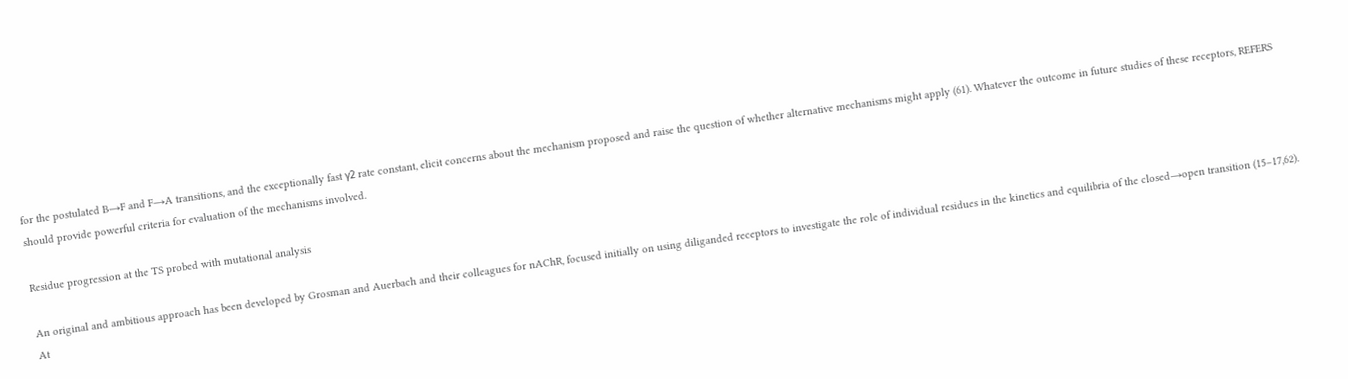for the postulated B→F and F→A transitions, and the exceptionally fast γ2 rate constant, elicit concerns about the mechanism proposed and raise the question of whether alternative mechanisms might apply (61). Whatever the outcome in future studies of these receptors, REFERS should provide powerful criteria for evaluation of the mechanisms involved.

Residue progression at the TS probed with mutational analysis

An original and ambitious approach has been developed by Grosman and Auerbach and their colleagues for nAChR, focused initially on using diliganded receptors to investigate the role of individual residues in the kinetics and equilibria of the closed→open transition (15–17,62). At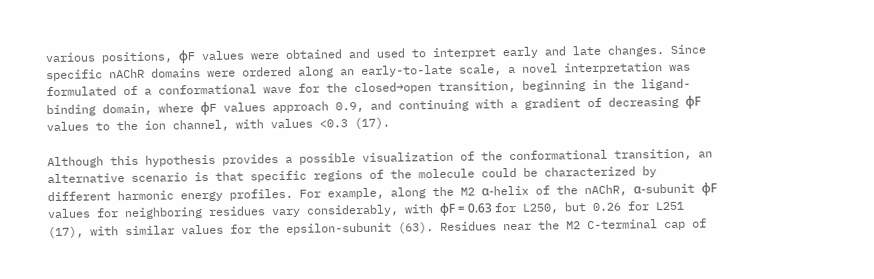various positions, ϕF values were obtained and used to interpret early and late changes. Since specific nAChR domains were ordered along an early-to-late scale, a novel interpretation was formulated of a conformational wave for the closed→open transition, beginning in the ligand-binding domain, where ϕF values approach 0.9, and continuing with a gradient of decreasing ϕF values to the ion channel, with values <0.3 (17).

Although this hypothesis provides a possible visualization of the conformational transition, an alternative scenario is that specific regions of the molecule could be characterized by different harmonic energy profiles. For example, along the M2 α-helix of the nAChR, α-subunit ϕF values for neighboring residues vary considerably, with ϕF = 0.63 for L250, but 0.26 for L251 (17), with similar values for the epsilon-subunit (63). Residues near the M2 C-terminal cap of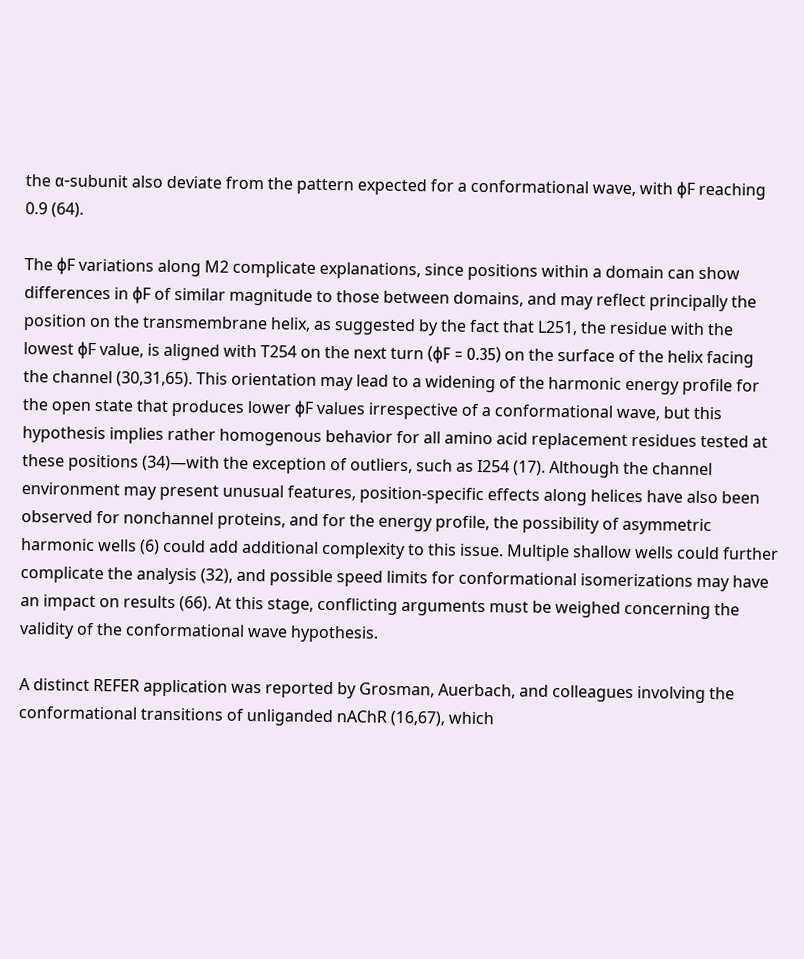the α-subunit also deviate from the pattern expected for a conformational wave, with ϕF reaching 0.9 (64).

The ϕF variations along M2 complicate explanations, since positions within a domain can show differences in ϕF of similar magnitude to those between domains, and may reflect principally the position on the transmembrane helix, as suggested by the fact that L251, the residue with the lowest ϕF value, is aligned with T254 on the next turn (ϕF = 0.35) on the surface of the helix facing the channel (30,31,65). This orientation may lead to a widening of the harmonic energy profile for the open state that produces lower ϕF values irrespective of a conformational wave, but this hypothesis implies rather homogenous behavior for all amino acid replacement residues tested at these positions (34)—with the exception of outliers, such as I254 (17). Although the channel environment may present unusual features, position-specific effects along helices have also been observed for nonchannel proteins, and for the energy profile, the possibility of asymmetric harmonic wells (6) could add additional complexity to this issue. Multiple shallow wells could further complicate the analysis (32), and possible speed limits for conformational isomerizations may have an impact on results (66). At this stage, conflicting arguments must be weighed concerning the validity of the conformational wave hypothesis.

A distinct REFER application was reported by Grosman, Auerbach, and colleagues involving the conformational transitions of unliganded nAChR (16,67), which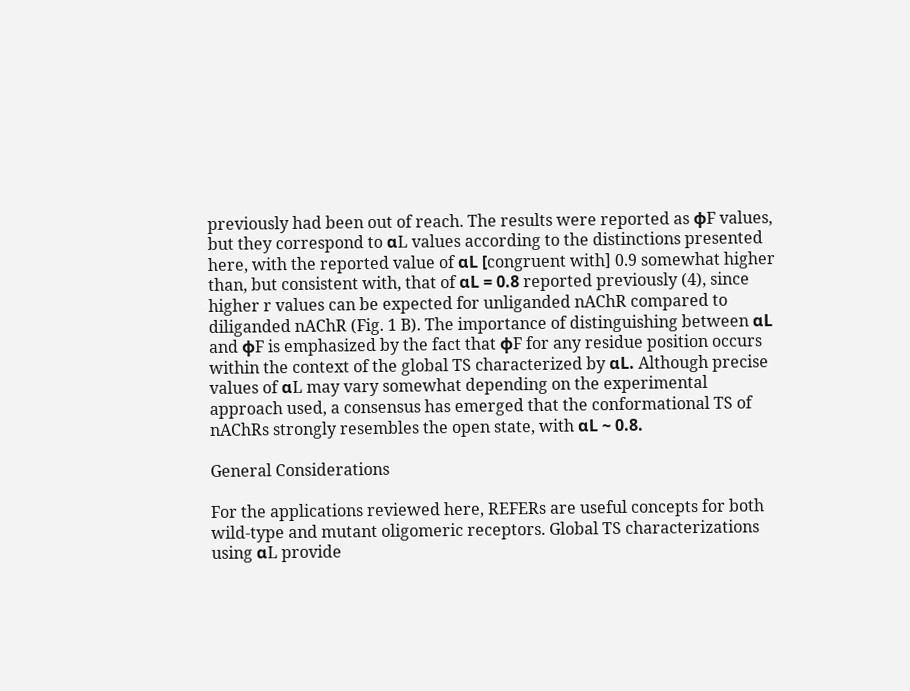previously had been out of reach. The results were reported as ϕF values, but they correspond to αL values according to the distinctions presented here, with the reported value of αL [congruent with] 0.9 somewhat higher than, but consistent with, that of αL = 0.8 reported previously (4), since higher r values can be expected for unliganded nAChR compared to diliganded nAChR (Fig. 1 B). The importance of distinguishing between αL and ϕF is emphasized by the fact that ϕF for any residue position occurs within the context of the global TS characterized by αL. Although precise values of αL may vary somewhat depending on the experimental approach used, a consensus has emerged that the conformational TS of nAChRs strongly resembles the open state, with αL ~ 0.8.

General Considerations

For the applications reviewed here, REFERs are useful concepts for both wild-type and mutant oligomeric receptors. Global TS characterizations using αL provide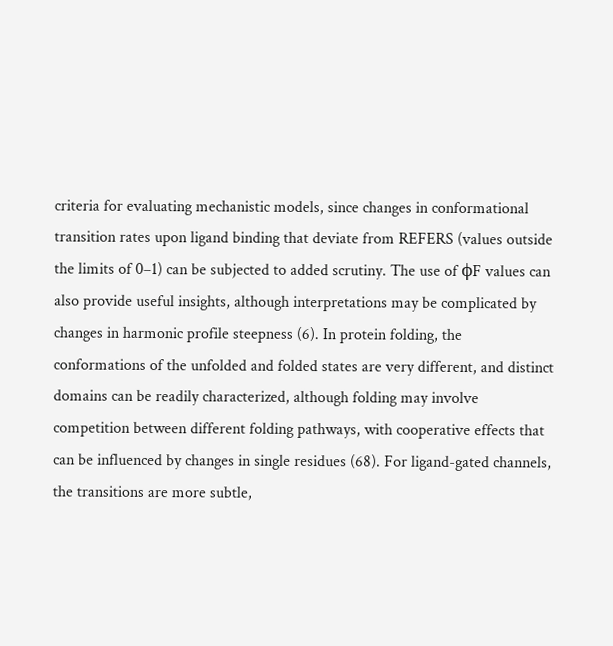criteria for evaluating mechanistic models, since changes in conformational transition rates upon ligand binding that deviate from REFERS (values outside the limits of 0–1) can be subjected to added scrutiny. The use of ϕF values can also provide useful insights, although interpretations may be complicated by changes in harmonic profile steepness (6). In protein folding, the conformations of the unfolded and folded states are very different, and distinct domains can be readily characterized, although folding may involve competition between different folding pathways, with cooperative effects that can be influenced by changes in single residues (68). For ligand-gated channels, the transitions are more subtle,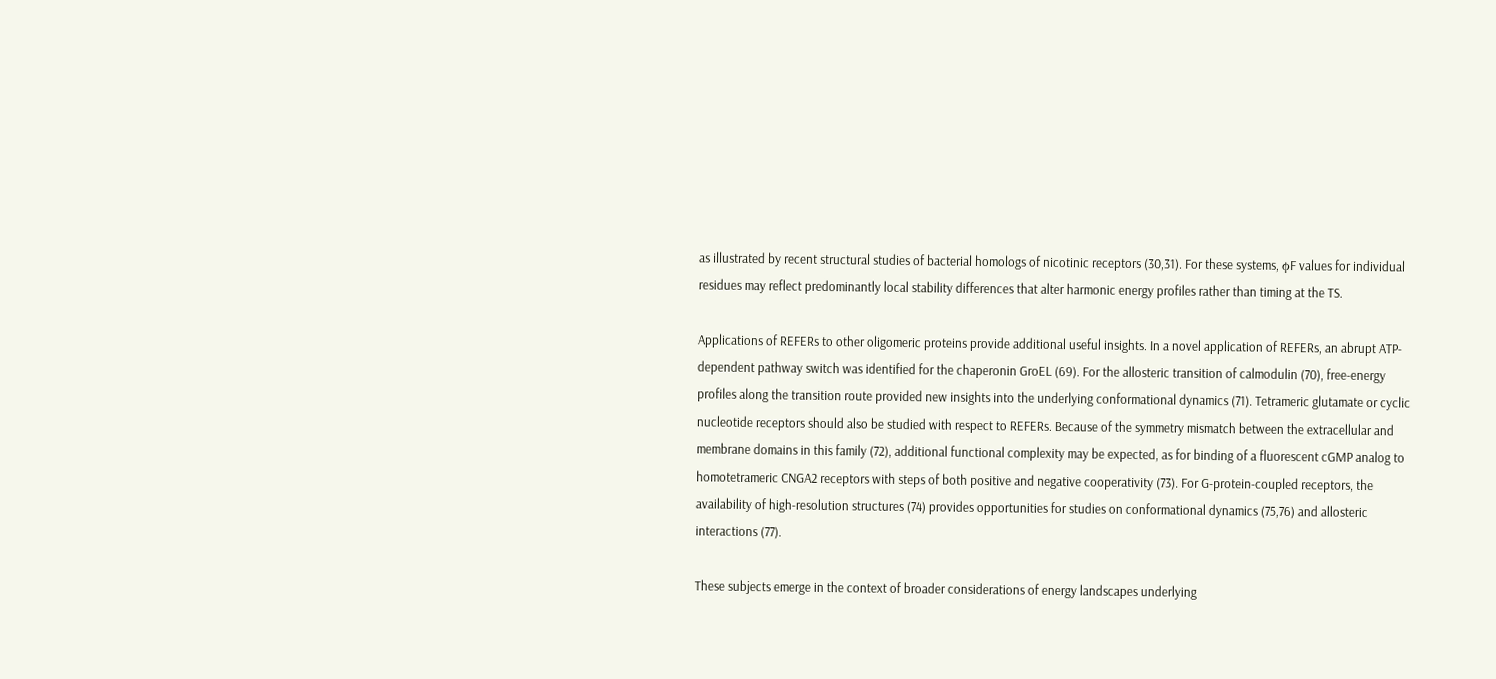as illustrated by recent structural studies of bacterial homologs of nicotinic receptors (30,31). For these systems, ϕF values for individual residues may reflect predominantly local stability differences that alter harmonic energy profiles rather than timing at the TS.

Applications of REFERs to other oligomeric proteins provide additional useful insights. In a novel application of REFERs, an abrupt ATP-dependent pathway switch was identified for the chaperonin GroEL (69). For the allosteric transition of calmodulin (70), free-energy profiles along the transition route provided new insights into the underlying conformational dynamics (71). Tetrameric glutamate or cyclic nucleotide receptors should also be studied with respect to REFERs. Because of the symmetry mismatch between the extracellular and membrane domains in this family (72), additional functional complexity may be expected, as for binding of a fluorescent cGMP analog to homotetrameric CNGA2 receptors with steps of both positive and negative cooperativity (73). For G-protein-coupled receptors, the availability of high-resolution structures (74) provides opportunities for studies on conformational dynamics (75,76) and allosteric interactions (77).

These subjects emerge in the context of broader considerations of energy landscapes underlying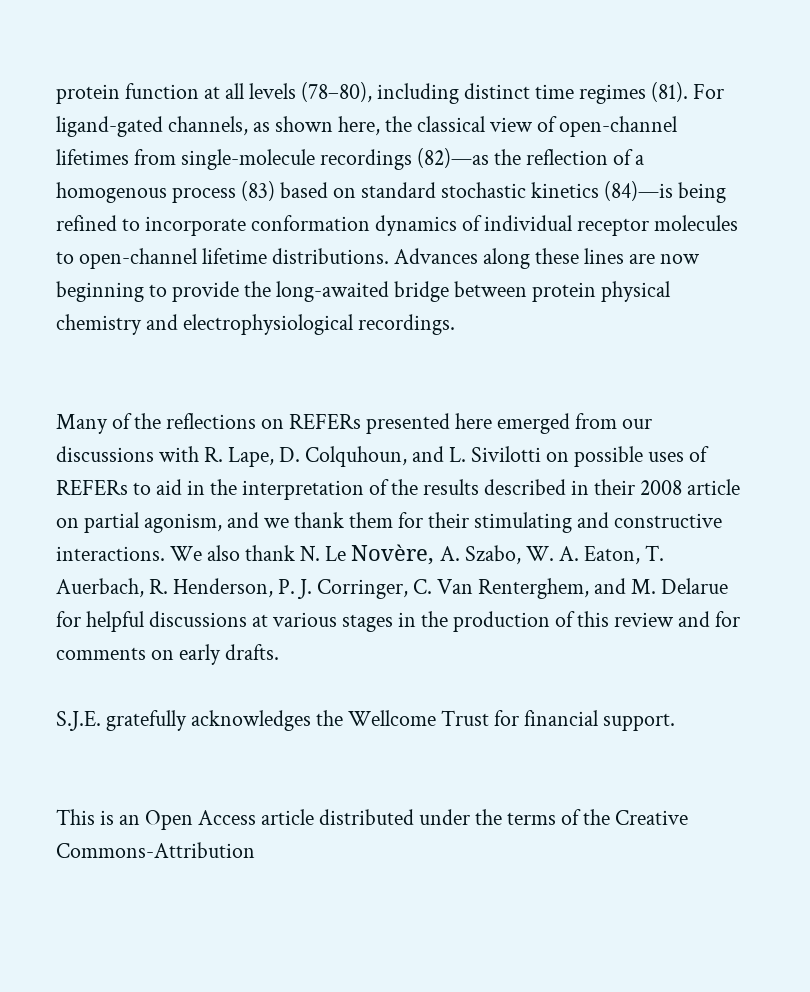protein function at all levels (78–80), including distinct time regimes (81). For ligand-gated channels, as shown here, the classical view of open-channel lifetimes from single-molecule recordings (82)—as the reflection of a homogenous process (83) based on standard stochastic kinetics (84)—is being refined to incorporate conformation dynamics of individual receptor molecules to open-channel lifetime distributions. Advances along these lines are now beginning to provide the long-awaited bridge between protein physical chemistry and electrophysiological recordings.


Many of the reflections on REFERs presented here emerged from our discussions with R. Lape, D. Colquhoun, and L. Sivilotti on possible uses of REFERs to aid in the interpretation of the results described in their 2008 article on partial agonism, and we thank them for their stimulating and constructive interactions. We also thank N. Le Novère, A. Szabo, W. A. Eaton, T. Auerbach, R. Henderson, P. J. Corringer, C. Van Renterghem, and M. Delarue for helpful discussions at various stages in the production of this review and for comments on early drafts.

S.J.E. gratefully acknowledges the Wellcome Trust for financial support.


This is an Open Access article distributed under the terms of the Creative Commons-Attribution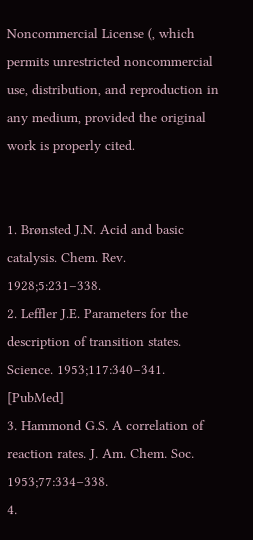Noncommercial License (, which permits unrestricted noncommercial use, distribution, and reproduction in any medium, provided the original work is properly cited.


1. Brønsted J.N. Acid and basic catalysis. Chem. Rev. 1928;5:231–338.
2. Leffler J.E. Parameters for the description of transition states. Science. 1953;117:340–341. [PubMed]
3. Hammond G.S. A correlation of reaction rates. J. Am. Chem. Soc. 1953;77:334–338.
4.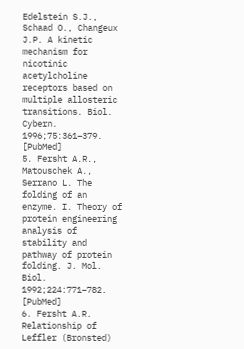Edelstein S.J., Schaad O., Changeux J.P. A kinetic mechanism for nicotinic acetylcholine receptors based on multiple allosteric transitions. Biol. Cybern. 1996;75:361–379. [PubMed]
5. Fersht A.R., Matouschek A., Serrano L. The folding of an enzyme. I. Theory of protein engineering analysis of stability and pathway of protein folding. J. Mol. Biol. 1992;224:771–782. [PubMed]
6. Fersht A.R. Relationship of Leffler (Bronsted)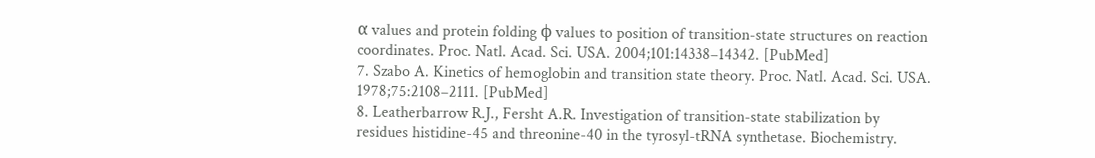α values and protein folding ϕ values to position of transition-state structures on reaction coordinates. Proc. Natl. Acad. Sci. USA. 2004;101:14338–14342. [PubMed]
7. Szabo A. Kinetics of hemoglobin and transition state theory. Proc. Natl. Acad. Sci. USA. 1978;75:2108–2111. [PubMed]
8. Leatherbarrow R.J., Fersht A.R. Investigation of transition-state stabilization by residues histidine-45 and threonine-40 in the tyrosyl-tRNA synthetase. Biochemistry.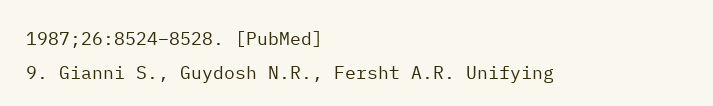1987;26:8524–8528. [PubMed]
9. Gianni S., Guydosh N.R., Fersht A.R. Unifying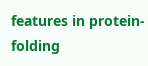features in protein-folding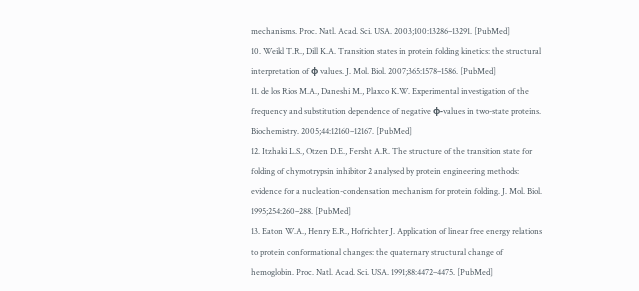mechanisms. Proc. Natl. Acad. Sci. USA. 2003;100:13286–13291. [PubMed]
10. Weikl T.R., Dill K.A. Transition states in protein folding kinetics: the structural interpretation of ϕ values. J. Mol. Biol. 2007;365:1578–1586. [PubMed]
11. de los Rios M.A., Daneshi M., Plaxco K.W. Experimental investigation of the frequency and substitution dependence of negative ϕ-values in two-state proteins. Biochemistry. 2005;44:12160–12167. [PubMed]
12. Itzhaki L.S., Otzen D.E., Fersht A.R. The structure of the transition state for folding of chymotrypsin inhibitor 2 analysed by protein engineering methods: evidence for a nucleation-condensation mechanism for protein folding. J. Mol. Biol. 1995;254:260–288. [PubMed]
13. Eaton W.A., Henry E.R., Hofrichter J. Application of linear free energy relations to protein conformational changes: the quaternary structural change of hemoglobin. Proc. Natl. Acad. Sci. USA. 1991;88:4472–4475. [PubMed]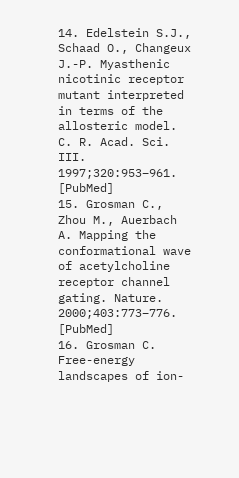14. Edelstein S.J., Schaad O., Changeux J.-P. Myasthenic nicotinic receptor mutant interpreted in terms of the allosteric model. C. R. Acad. Sci. III. 1997;320:953–961. [PubMed]
15. Grosman C., Zhou M., Auerbach A. Mapping the conformational wave of acetylcholine receptor channel gating. Nature. 2000;403:773–776. [PubMed]
16. Grosman C. Free-energy landscapes of ion-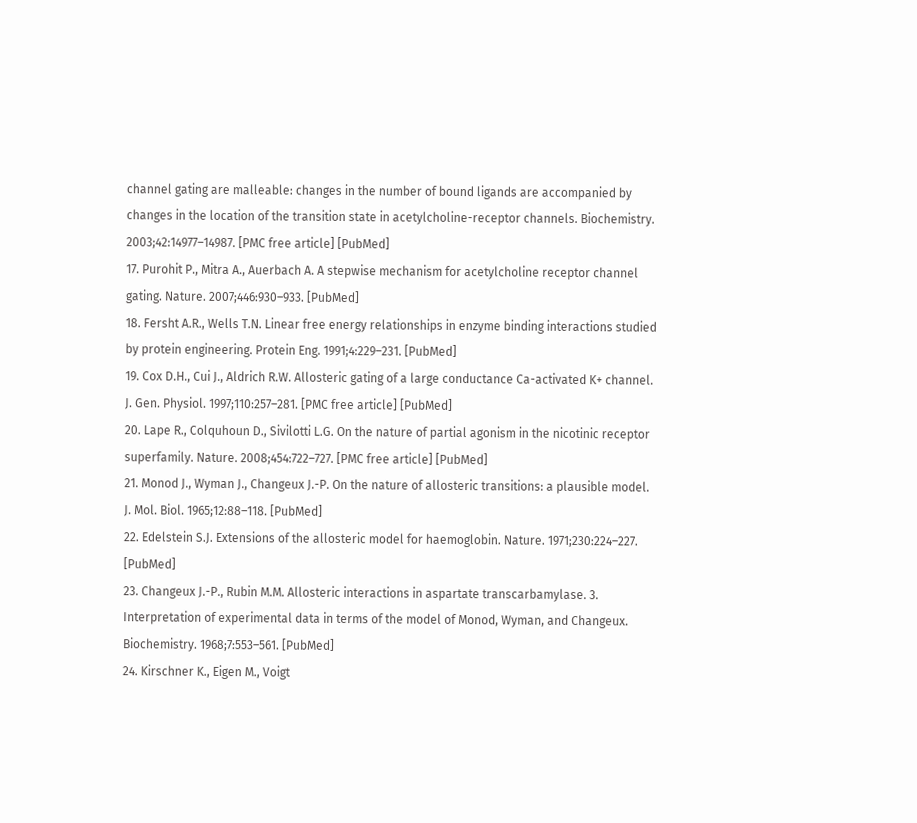channel gating are malleable: changes in the number of bound ligands are accompanied by changes in the location of the transition state in acetylcholine-receptor channels. Biochemistry. 2003;42:14977–14987. [PMC free article] [PubMed]
17. Purohit P., Mitra A., Auerbach A. A stepwise mechanism for acetylcholine receptor channel gating. Nature. 2007;446:930–933. [PubMed]
18. Fersht A.R., Wells T.N. Linear free energy relationships in enzyme binding interactions studied by protein engineering. Protein Eng. 1991;4:229–231. [PubMed]
19. Cox D.H., Cui J., Aldrich R.W. Allosteric gating of a large conductance Ca-activated K+ channel. J. Gen. Physiol. 1997;110:257–281. [PMC free article] [PubMed]
20. Lape R., Colquhoun D., Sivilotti L.G. On the nature of partial agonism in the nicotinic receptor superfamily. Nature. 2008;454:722–727. [PMC free article] [PubMed]
21. Monod J., Wyman J., Changeux J.-P. On the nature of allosteric transitions: a plausible model. J. Mol. Biol. 1965;12:88–118. [PubMed]
22. Edelstein S.J. Extensions of the allosteric model for haemoglobin. Nature. 1971;230:224–227. [PubMed]
23. Changeux J.-P., Rubin M.M. Allosteric interactions in aspartate transcarbamylase. 3. Interpretation of experimental data in terms of the model of Monod, Wyman, and Changeux. Biochemistry. 1968;7:553–561. [PubMed]
24. Kirschner K., Eigen M., Voigt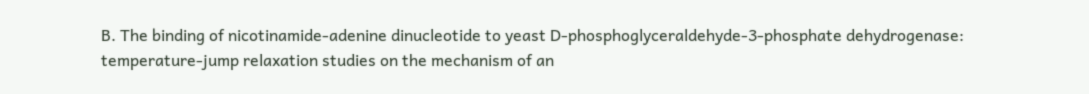B. The binding of nicotinamide-adenine dinucleotide to yeast D-phosphoglyceraldehyde-3-phosphate dehydrogenase: temperature-jump relaxation studies on the mechanism of an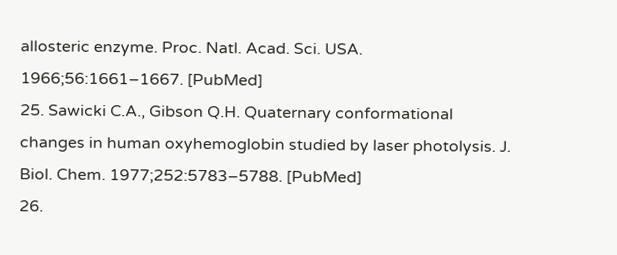allosteric enzyme. Proc. Natl. Acad. Sci. USA. 1966;56:1661–1667. [PubMed]
25. Sawicki C.A., Gibson Q.H. Quaternary conformational changes in human oxyhemoglobin studied by laser photolysis. J. Biol. Chem. 1977;252:5783–5788. [PubMed]
26.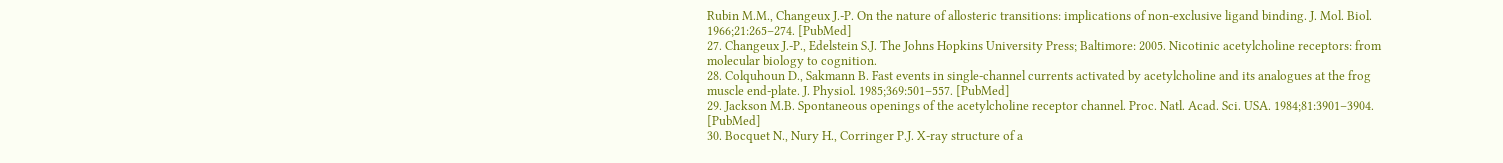Rubin M.M., Changeux J.-P. On the nature of allosteric transitions: implications of non-exclusive ligand binding. J. Mol. Biol. 1966;21:265–274. [PubMed]
27. Changeux J.-P., Edelstein S.J. The Johns Hopkins University Press; Baltimore: 2005. Nicotinic acetylcholine receptors: from molecular biology to cognition.
28. Colquhoun D., Sakmann B. Fast events in single-channel currents activated by acetylcholine and its analogues at the frog muscle end-plate. J. Physiol. 1985;369:501–557. [PubMed]
29. Jackson M.B. Spontaneous openings of the acetylcholine receptor channel. Proc. Natl. Acad. Sci. USA. 1984;81:3901–3904. [PubMed]
30. Bocquet N., Nury H., Corringer P.J. X-ray structure of a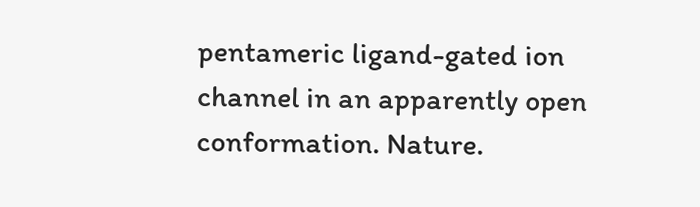pentameric ligand-gated ion channel in an apparently open conformation. Nature.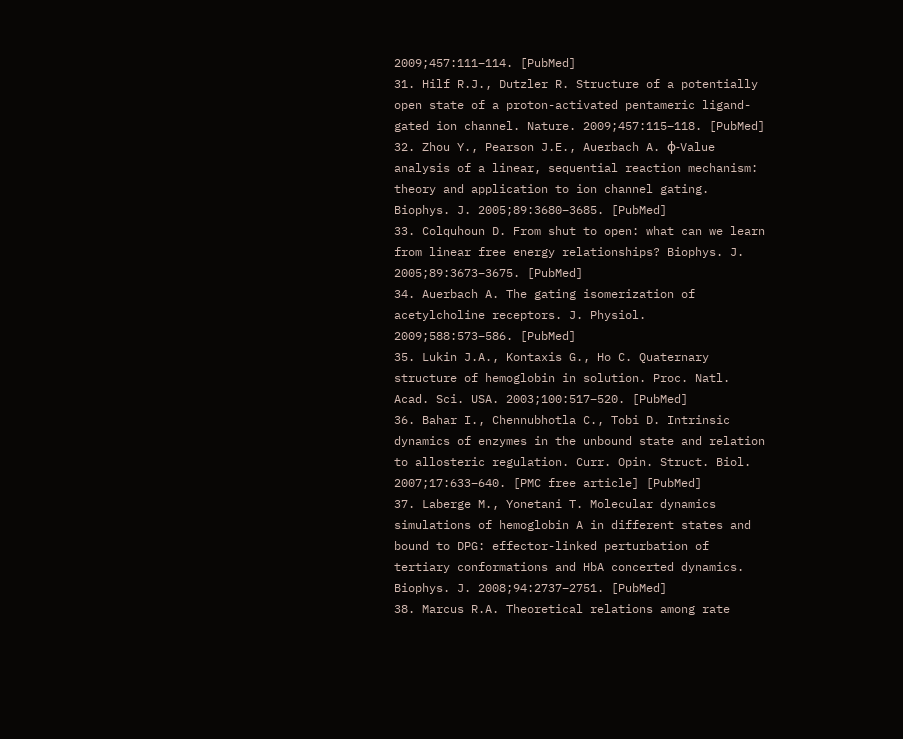2009;457:111–114. [PubMed]
31. Hilf R.J., Dutzler R. Structure of a potentially open state of a proton-activated pentameric ligand-gated ion channel. Nature. 2009;457:115–118. [PubMed]
32. Zhou Y., Pearson J.E., Auerbach A. ϕ-Value analysis of a linear, sequential reaction mechanism: theory and application to ion channel gating. Biophys. J. 2005;89:3680–3685. [PubMed]
33. Colquhoun D. From shut to open: what can we learn from linear free energy relationships? Biophys. J. 2005;89:3673–3675. [PubMed]
34. Auerbach A. The gating isomerization of acetylcholine receptors. J. Physiol. 2009;588:573–586. [PubMed]
35. Lukin J.A., Kontaxis G., Ho C. Quaternary structure of hemoglobin in solution. Proc. Natl. Acad. Sci. USA. 2003;100:517–520. [PubMed]
36. Bahar I., Chennubhotla C., Tobi D. Intrinsic dynamics of enzymes in the unbound state and relation to allosteric regulation. Curr. Opin. Struct. Biol. 2007;17:633–640. [PMC free article] [PubMed]
37. Laberge M., Yonetani T. Molecular dynamics simulations of hemoglobin A in different states and bound to DPG: effector-linked perturbation of tertiary conformations and HbA concerted dynamics. Biophys. J. 2008;94:2737–2751. [PubMed]
38. Marcus R.A. Theoretical relations among rate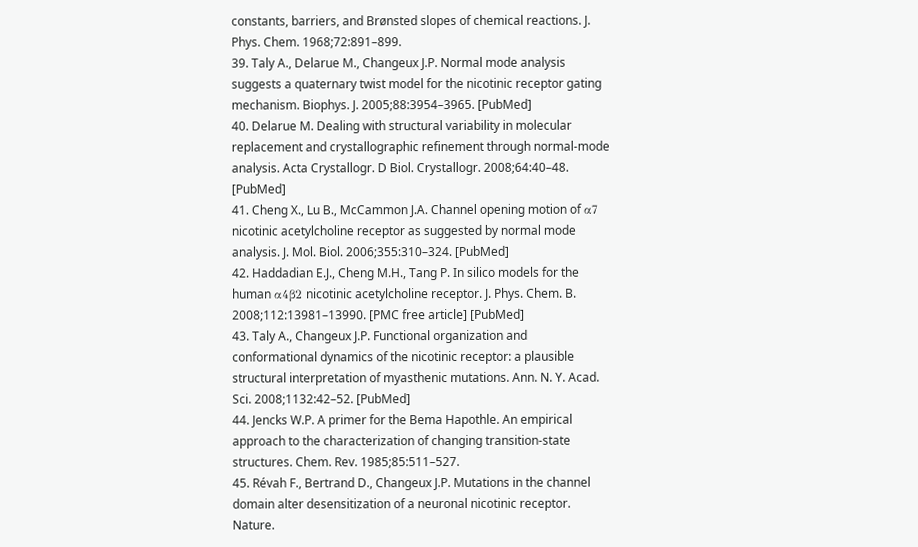constants, barriers, and Brønsted slopes of chemical reactions. J. Phys. Chem. 1968;72:891–899.
39. Taly A., Delarue M., Changeux J.P. Normal mode analysis suggests a quaternary twist model for the nicotinic receptor gating mechanism. Biophys. J. 2005;88:3954–3965. [PubMed]
40. Delarue M. Dealing with structural variability in molecular replacement and crystallographic refinement through normal-mode analysis. Acta Crystallogr. D Biol. Crystallogr. 2008;64:40–48. [PubMed]
41. Cheng X., Lu B., McCammon J.A. Channel opening motion of α7 nicotinic acetylcholine receptor as suggested by normal mode analysis. J. Mol. Biol. 2006;355:310–324. [PubMed]
42. Haddadian E.J., Cheng M.H., Tang P. In silico models for the human α4β2 nicotinic acetylcholine receptor. J. Phys. Chem. B. 2008;112:13981–13990. [PMC free article] [PubMed]
43. Taly A., Changeux J.P. Functional organization and conformational dynamics of the nicotinic receptor: a plausible structural interpretation of myasthenic mutations. Ann. N. Y. Acad. Sci. 2008;1132:42–52. [PubMed]
44. Jencks W.P. A primer for the Bema Hapothle. An empirical approach to the characterization of changing transition-state structures. Chem. Rev. 1985;85:511–527.
45. Révah F., Bertrand D., Changeux J.P. Mutations in the channel domain alter desensitization of a neuronal nicotinic receptor. Nature.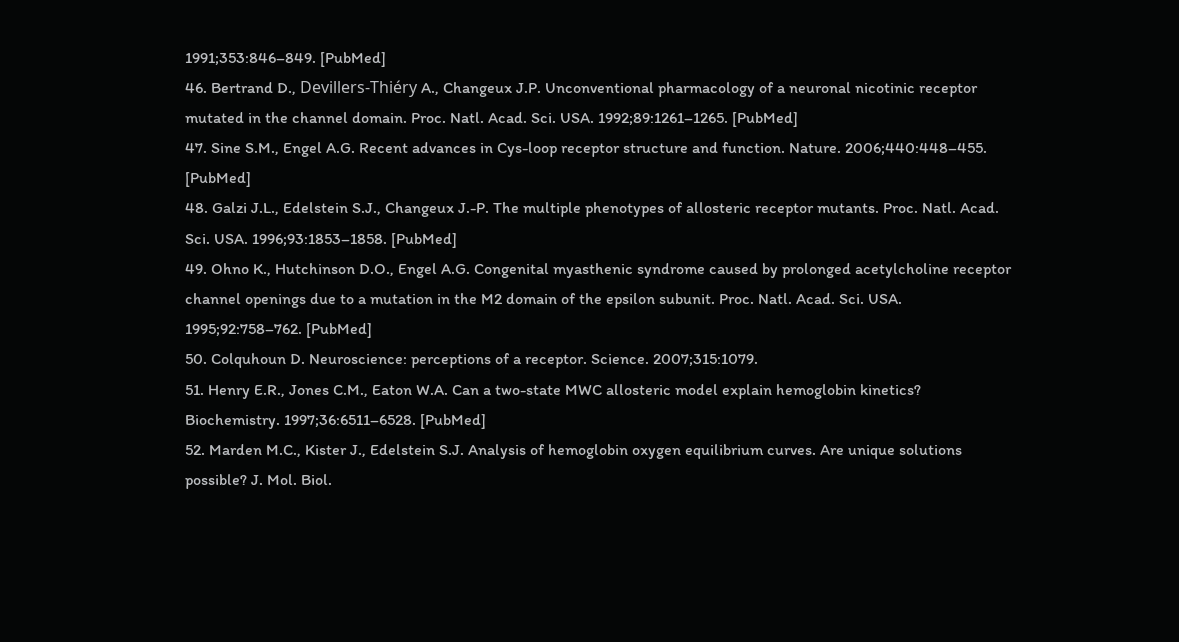1991;353:846–849. [PubMed]
46. Bertrand D., Devillers-Thiéry A., Changeux J.P. Unconventional pharmacology of a neuronal nicotinic receptor mutated in the channel domain. Proc. Natl. Acad. Sci. USA. 1992;89:1261–1265. [PubMed]
47. Sine S.M., Engel A.G. Recent advances in Cys-loop receptor structure and function. Nature. 2006;440:448–455. [PubMed]
48. Galzi J.L., Edelstein S.J., Changeux J.-P. The multiple phenotypes of allosteric receptor mutants. Proc. Natl. Acad. Sci. USA. 1996;93:1853–1858. [PubMed]
49. Ohno K., Hutchinson D.O., Engel A.G. Congenital myasthenic syndrome caused by prolonged acetylcholine receptor channel openings due to a mutation in the M2 domain of the epsilon subunit. Proc. Natl. Acad. Sci. USA. 1995;92:758–762. [PubMed]
50. Colquhoun D. Neuroscience: perceptions of a receptor. Science. 2007;315:1079.
51. Henry E.R., Jones C.M., Eaton W.A. Can a two-state MWC allosteric model explain hemoglobin kinetics? Biochemistry. 1997;36:6511–6528. [PubMed]
52. Marden M.C., Kister J., Edelstein S.J. Analysis of hemoglobin oxygen equilibrium curves. Are unique solutions possible? J. Mol. Biol.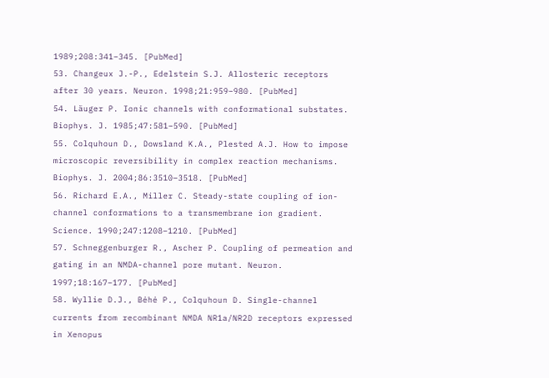1989;208:341–345. [PubMed]
53. Changeux J.-P., Edelstein S.J. Allosteric receptors after 30 years. Neuron. 1998;21:959–980. [PubMed]
54. Läuger P. Ionic channels with conformational substates. Biophys. J. 1985;47:581–590. [PubMed]
55. Colquhoun D., Dowsland K.A., Plested A.J. How to impose microscopic reversibility in complex reaction mechanisms. Biophys. J. 2004;86:3510–3518. [PubMed]
56. Richard E.A., Miller C. Steady-state coupling of ion-channel conformations to a transmembrane ion gradient. Science. 1990;247:1208–1210. [PubMed]
57. Schneggenburger R., Ascher P. Coupling of permeation and gating in an NMDA-channel pore mutant. Neuron. 1997;18:167–177. [PubMed]
58. Wyllie D.J., Béhé P., Colquhoun D. Single-channel currents from recombinant NMDA NR1a/NR2D receptors expressed in Xenopus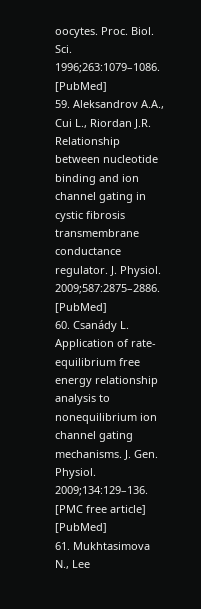oocytes. Proc. Biol. Sci. 1996;263:1079–1086. [PubMed]
59. Aleksandrov A.A., Cui L., Riordan J.R. Relationship between nucleotide binding and ion channel gating in cystic fibrosis transmembrane conductance regulator. J. Physiol. 2009;587:2875–2886. [PubMed]
60. Csanády L. Application of rate-equilibrium free energy relationship analysis to nonequilibrium ion channel gating mechanisms. J. Gen. Physiol. 2009;134:129–136. [PMC free article] [PubMed]
61. Mukhtasimova N., Lee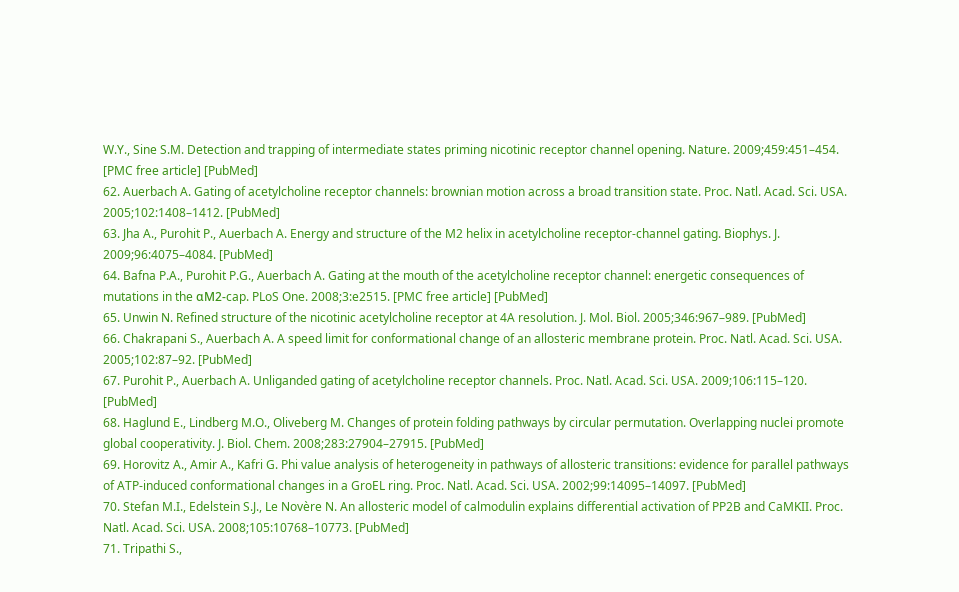W.Y., Sine S.M. Detection and trapping of intermediate states priming nicotinic receptor channel opening. Nature. 2009;459:451–454. [PMC free article] [PubMed]
62. Auerbach A. Gating of acetylcholine receptor channels: brownian motion across a broad transition state. Proc. Natl. Acad. Sci. USA. 2005;102:1408–1412. [PubMed]
63. Jha A., Purohit P., Auerbach A. Energy and structure of the M2 helix in acetylcholine receptor-channel gating. Biophys. J. 2009;96:4075–4084. [PubMed]
64. Bafna P.A., Purohit P.G., Auerbach A. Gating at the mouth of the acetylcholine receptor channel: energetic consequences of mutations in the αM2-cap. PLoS One. 2008;3:e2515. [PMC free article] [PubMed]
65. Unwin N. Refined structure of the nicotinic acetylcholine receptor at 4A resolution. J. Mol. Biol. 2005;346:967–989. [PubMed]
66. Chakrapani S., Auerbach A. A speed limit for conformational change of an allosteric membrane protein. Proc. Natl. Acad. Sci. USA. 2005;102:87–92. [PubMed]
67. Purohit P., Auerbach A. Unliganded gating of acetylcholine receptor channels. Proc. Natl. Acad. Sci. USA. 2009;106:115–120. [PubMed]
68. Haglund E., Lindberg M.O., Oliveberg M. Changes of protein folding pathways by circular permutation. Overlapping nuclei promote global cooperativity. J. Biol. Chem. 2008;283:27904–27915. [PubMed]
69. Horovitz A., Amir A., Kafri G. Phi value analysis of heterogeneity in pathways of allosteric transitions: evidence for parallel pathways of ATP-induced conformational changes in a GroEL ring. Proc. Natl. Acad. Sci. USA. 2002;99:14095–14097. [PubMed]
70. Stefan M.I., Edelstein S.J., Le Novère N. An allosteric model of calmodulin explains differential activation of PP2B and CaMKII. Proc. Natl. Acad. Sci. USA. 2008;105:10768–10773. [PubMed]
71. Tripathi S.,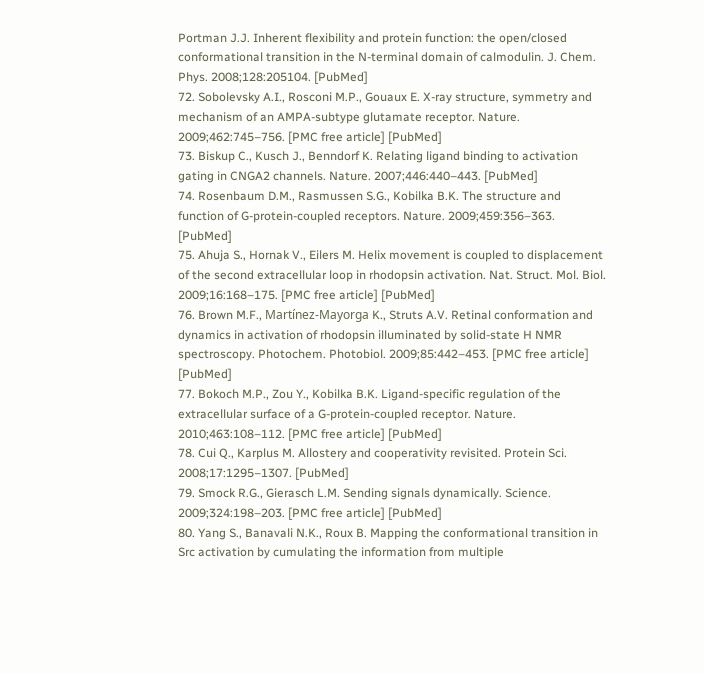Portman J.J. Inherent flexibility and protein function: the open/closed conformational transition in the N-terminal domain of calmodulin. J. Chem. Phys. 2008;128:205104. [PubMed]
72. Sobolevsky A.I., Rosconi M.P., Gouaux E. X-ray structure, symmetry and mechanism of an AMPA-subtype glutamate receptor. Nature. 2009;462:745–756. [PMC free article] [PubMed]
73. Biskup C., Kusch J., Benndorf K. Relating ligand binding to activation gating in CNGA2 channels. Nature. 2007;446:440–443. [PubMed]
74. Rosenbaum D.M., Rasmussen S.G., Kobilka B.K. The structure and function of G-protein-coupled receptors. Nature. 2009;459:356–363. [PubMed]
75. Ahuja S., Hornak V., Eilers M. Helix movement is coupled to displacement of the second extracellular loop in rhodopsin activation. Nat. Struct. Mol. Biol. 2009;16:168–175. [PMC free article] [PubMed]
76. Brown M.F., Martínez-Mayorga K., Struts A.V. Retinal conformation and dynamics in activation of rhodopsin illuminated by solid-state H NMR spectroscopy. Photochem. Photobiol. 2009;85:442–453. [PMC free article] [PubMed]
77. Bokoch M.P., Zou Y., Kobilka B.K. Ligand-specific regulation of the extracellular surface of a G-protein-coupled receptor. Nature. 2010;463:108–112. [PMC free article] [PubMed]
78. Cui Q., Karplus M. Allostery and cooperativity revisited. Protein Sci. 2008;17:1295–1307. [PubMed]
79. Smock R.G., Gierasch L.M. Sending signals dynamically. Science. 2009;324:198–203. [PMC free article] [PubMed]
80. Yang S., Banavali N.K., Roux B. Mapping the conformational transition in Src activation by cumulating the information from multiple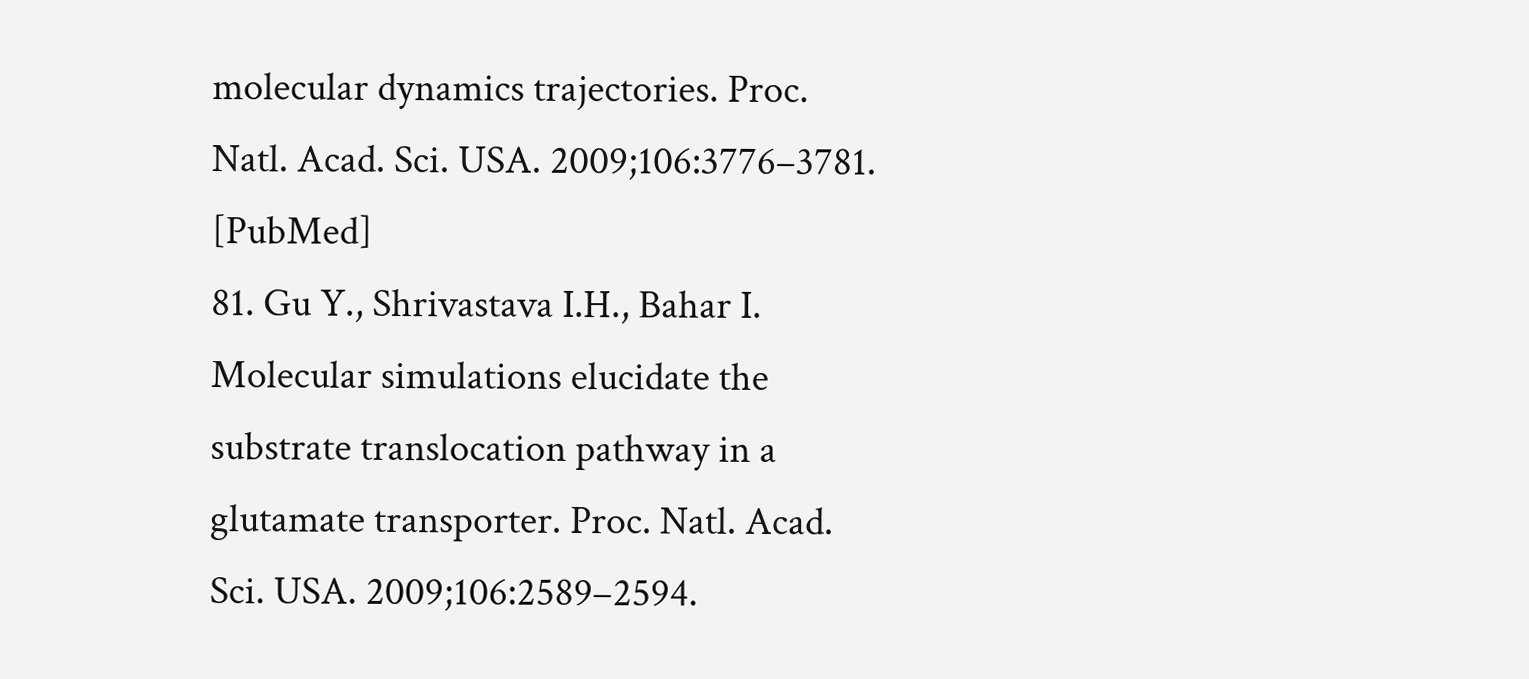molecular dynamics trajectories. Proc. Natl. Acad. Sci. USA. 2009;106:3776–3781. [PubMed]
81. Gu Y., Shrivastava I.H., Bahar I. Molecular simulations elucidate the substrate translocation pathway in a glutamate transporter. Proc. Natl. Acad. Sci. USA. 2009;106:2589–2594.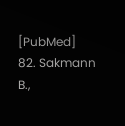[PubMed]
82. Sakmann B.,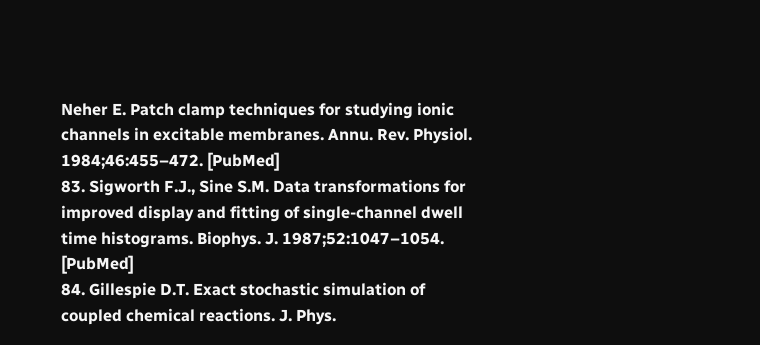Neher E. Patch clamp techniques for studying ionic channels in excitable membranes. Annu. Rev. Physiol. 1984;46:455–472. [PubMed]
83. Sigworth F.J., Sine S.M. Data transformations for improved display and fitting of single-channel dwell time histograms. Biophys. J. 1987;52:1047–1054. [PubMed]
84. Gillespie D.T. Exact stochastic simulation of coupled chemical reactions. J. Phys.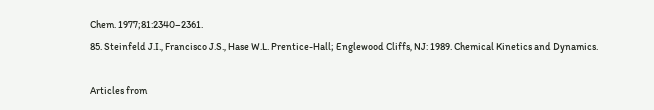Chem. 1977;81:2340–2361.
85. Steinfeld J.I., Francisco J.S., Hase W.L. Prentice-Hall; Englewood Cliffs, NJ: 1989. Chemical Kinetics and Dynamics.

Articles from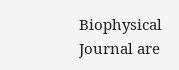Biophysical Journal are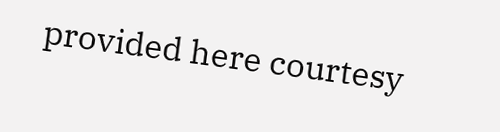provided here courtesy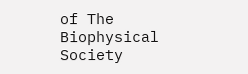of The Biophysical Society